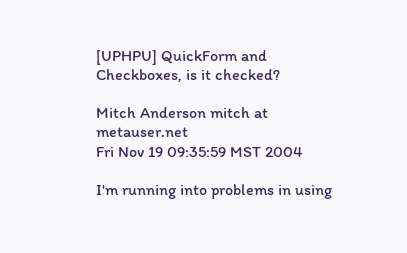[UPHPU] QuickForm and Checkboxes, is it checked?

Mitch Anderson mitch at metauser.net
Fri Nov 19 09:35:59 MST 2004

I'm running into problems in using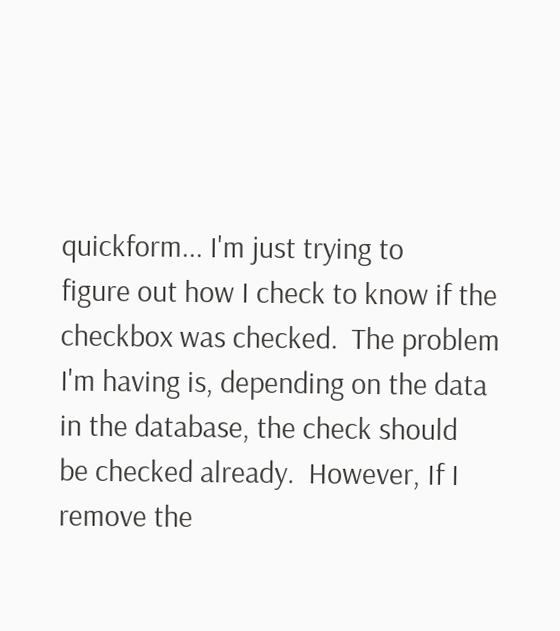quickform... I'm just trying to
figure out how I check to know if the checkbox was checked.  The problem
I'm having is, depending on the data in the database, the check should
be checked already.  However, If I remove the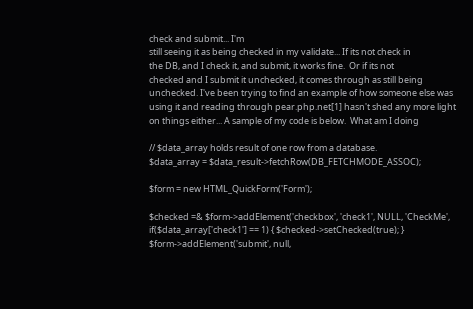check and submit... I'm
still seeing it as being checked in my validate... If its not check in
the DB, and I check it, and submit, it works fine.  Or if its not
checked and I submit it unchecked, it comes through as still being
unchecked. I've been trying to find an example of how someone else was
using it and reading through pear.php.net[1] hasn't shed any more light
on things either... A sample of my code is below.  What am I doing

// $data_array holds result of one row from a database.
$data_array = $data_result->fetchRow(DB_FETCHMODE_ASSOC);

$form = new HTML_QuickForm('Form');

$checked =& $form->addElement('checkbox', 'check1', NULL, 'CheckMe',
if($data_array['check1'] == 1) { $checked->setChecked(true); }
$form->addElement('submit', null,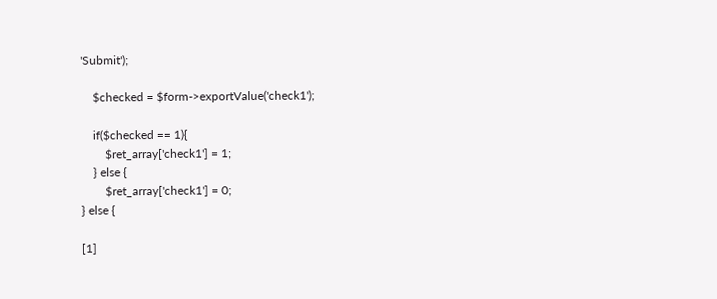'Submit');

    $checked = $form->exportValue('check1');

    if($checked == 1){
        $ret_array['check1'] = 1;
    } else {
        $ret_array['check1'] = 0;
} else {

[1]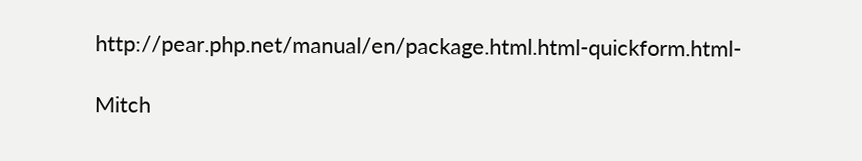http://pear.php.net/manual/en/package.html.html-quickform.html-

Mitch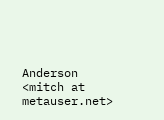Anderson <mitch at metauser.net>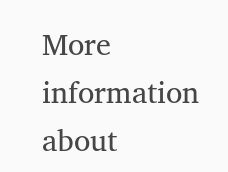More information about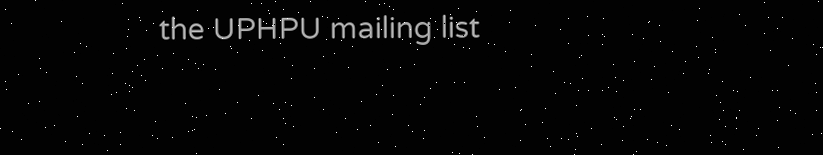the UPHPU mailing list